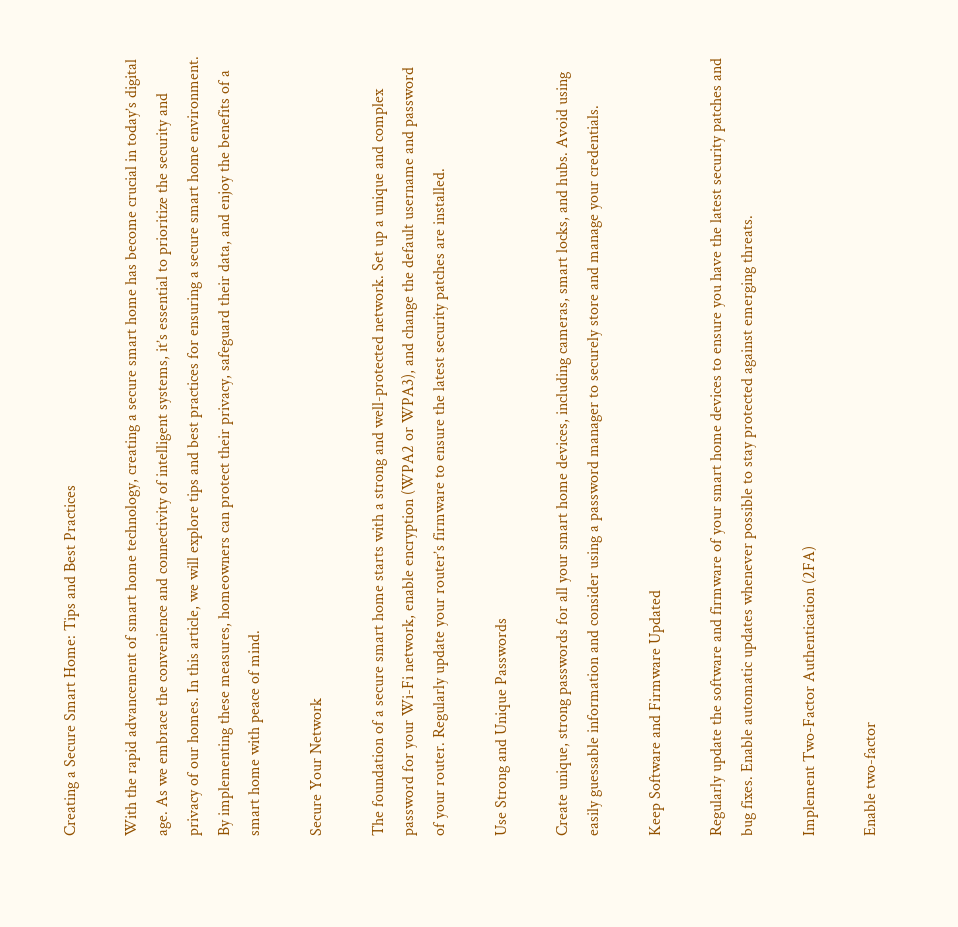Creating a Secure Smart Home: Tips and Best Practices

With the rapid advancement of smart home technology, creating a secure smart home has become crucial in today’s digital age. As we embrace the convenience and connectivity of intelligent systems, it’s essential to prioritize the security and privacy of our homes. In this article, we will explore tips and best practices for ensuring a secure smart home environment. By implementing these measures, homeowners can protect their privacy, safeguard their data, and enjoy the benefits of a smart home with peace of mind.

Secure Your Network

The foundation of a secure smart home starts with a strong and well-protected network. Set up a unique and complex password for your Wi-Fi network, enable encryption (WPA2 or WPA3), and change the default username and password of your router. Regularly update your router’s firmware to ensure the latest security patches are installed.

Use Strong and Unique Passwords

Create unique, strong passwords for all your smart home devices, including cameras, smart locks, and hubs. Avoid using easily guessable information and consider using a password manager to securely store and manage your credentials.

Keep Software and Firmware Updated

Regularly update the software and firmware of your smart home devices to ensure you have the latest security patches and bug fixes. Enable automatic updates whenever possible to stay protected against emerging threats.

Implement Two-Factor Authentication (2FA)

Enable two-factor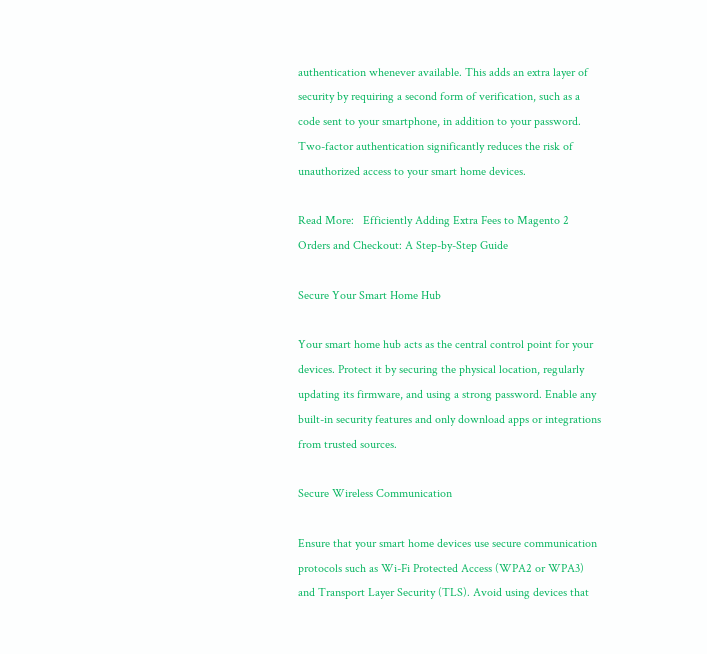authentication whenever available. This adds an extra layer of security by requiring a second form of verification, such as a code sent to your smartphone, in addition to your password. Two-factor authentication significantly reduces the risk of unauthorized access to your smart home devices.

Read More:   Efficiently Adding Extra Fees to Magento 2 Orders and Checkout: A Step-by-Step Guide

Secure Your Smart Home Hub

Your smart home hub acts as the central control point for your devices. Protect it by securing the physical location, regularly updating its firmware, and using a strong password. Enable any built-in security features and only download apps or integrations from trusted sources.

Secure Wireless Communication

Ensure that your smart home devices use secure communication protocols such as Wi-Fi Protected Access (WPA2 or WPA3) and Transport Layer Security (TLS). Avoid using devices that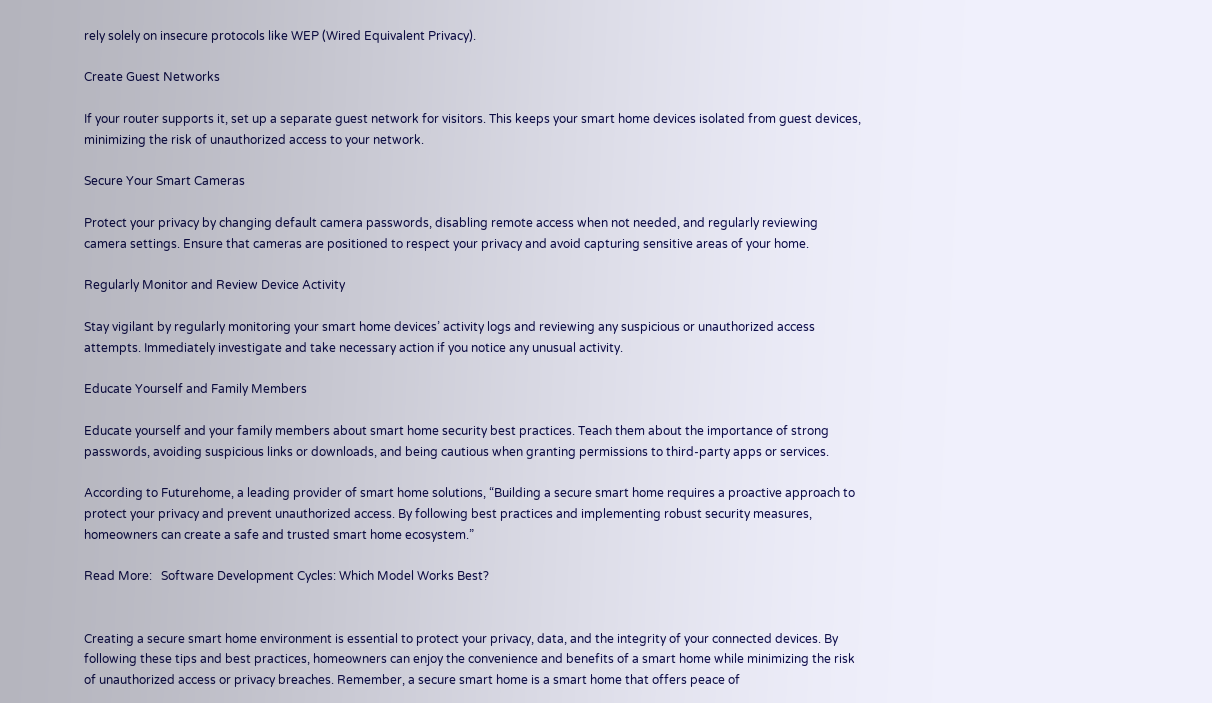rely solely on insecure protocols like WEP (Wired Equivalent Privacy).

Create Guest Networks

If your router supports it, set up a separate guest network for visitors. This keeps your smart home devices isolated from guest devices, minimizing the risk of unauthorized access to your network.

Secure Your Smart Cameras

Protect your privacy by changing default camera passwords, disabling remote access when not needed, and regularly reviewing camera settings. Ensure that cameras are positioned to respect your privacy and avoid capturing sensitive areas of your home.

Regularly Monitor and Review Device Activity

Stay vigilant by regularly monitoring your smart home devices’ activity logs and reviewing any suspicious or unauthorized access attempts. Immediately investigate and take necessary action if you notice any unusual activity.

Educate Yourself and Family Members

Educate yourself and your family members about smart home security best practices. Teach them about the importance of strong passwords, avoiding suspicious links or downloads, and being cautious when granting permissions to third-party apps or services.

According to Futurehome, a leading provider of smart home solutions, “Building a secure smart home requires a proactive approach to protect your privacy and prevent unauthorized access. By following best practices and implementing robust security measures, homeowners can create a safe and trusted smart home ecosystem.”

Read More:   Software Development Cycles: Which Model Works Best?


Creating a secure smart home environment is essential to protect your privacy, data, and the integrity of your connected devices. By following these tips and best practices, homeowners can enjoy the convenience and benefits of a smart home while minimizing the risk of unauthorized access or privacy breaches. Remember, a secure smart home is a smart home that offers peace of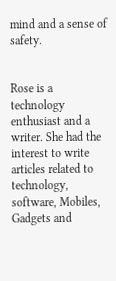mind and a sense of safety.


Rose is a technology enthusiast and a writer. She had the interest to write articles related to technology, software, Mobiles, Gadgets and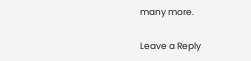many more.

Leave a Reply